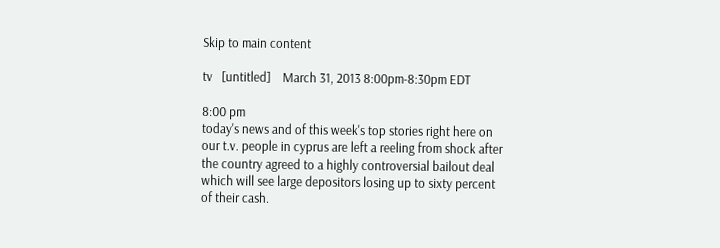Skip to main content

tv   [untitled]    March 31, 2013 8:00pm-8:30pm EDT

8:00 pm
today's news and of this week's top stories right here on our t.v. people in cyprus are left a reeling from shock after the country agreed to a highly controversial bailout deal which will see large depositors losing up to sixty percent of their cash.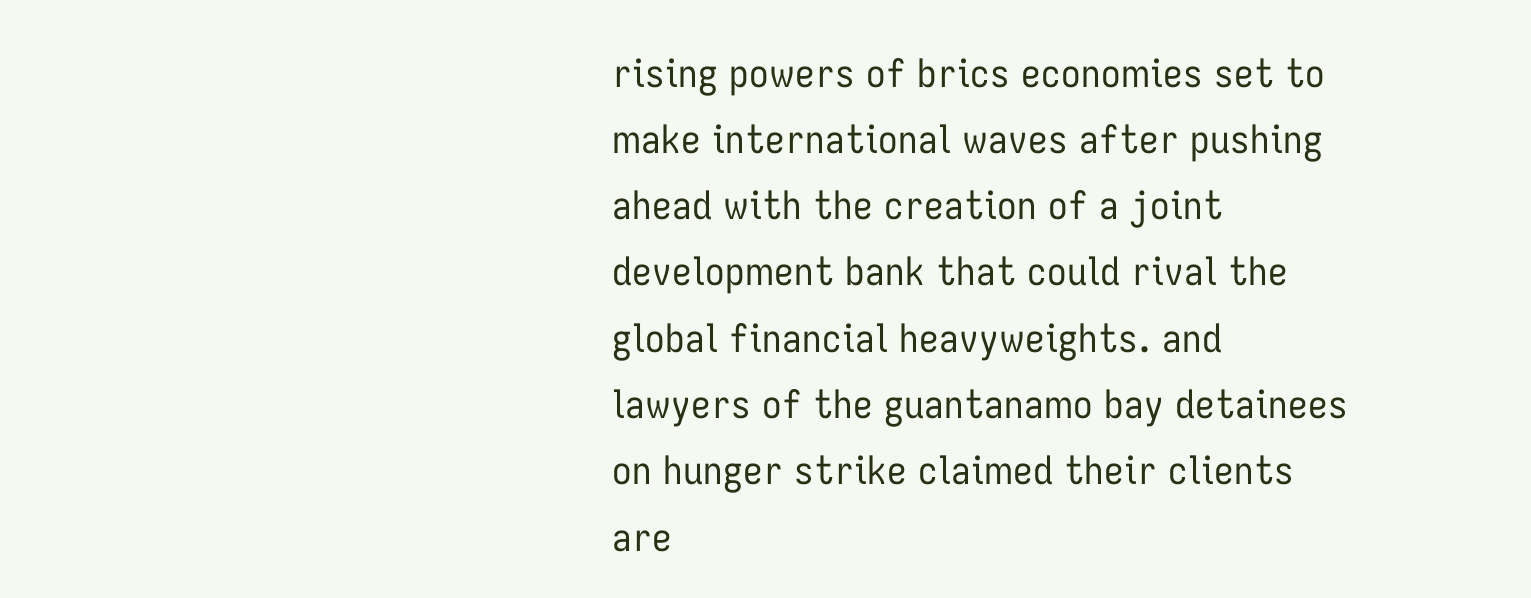rising powers of brics economies set to make international waves after pushing ahead with the creation of a joint development bank that could rival the global financial heavyweights. and lawyers of the guantanamo bay detainees on hunger strike claimed their clients are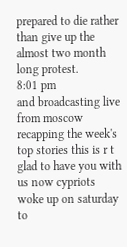prepared to die rather than give up the almost two month long protest.
8:01 pm
and broadcasting live from moscow recapping the week's top stories this is r t glad to have you with us now cypriots woke up on saturday to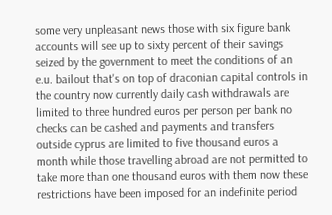some very unpleasant news those with six figure bank accounts will see up to sixty percent of their savings seized by the government to meet the conditions of an e.u. bailout that's on top of draconian capital controls in the country now currently daily cash withdrawals are limited to three hundred euros per person per bank no checks can be cashed and payments and transfers outside cyprus are limited to five thousand euros a month while those travelling abroad are not permitted to take more than one thousand euros with them now these restrictions have been imposed for an indefinite period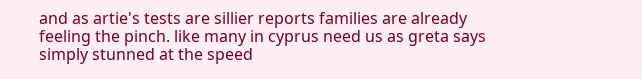and as artie's tests are sillier reports families are already feeling the pinch. like many in cyprus need us as greta says simply stunned at the speed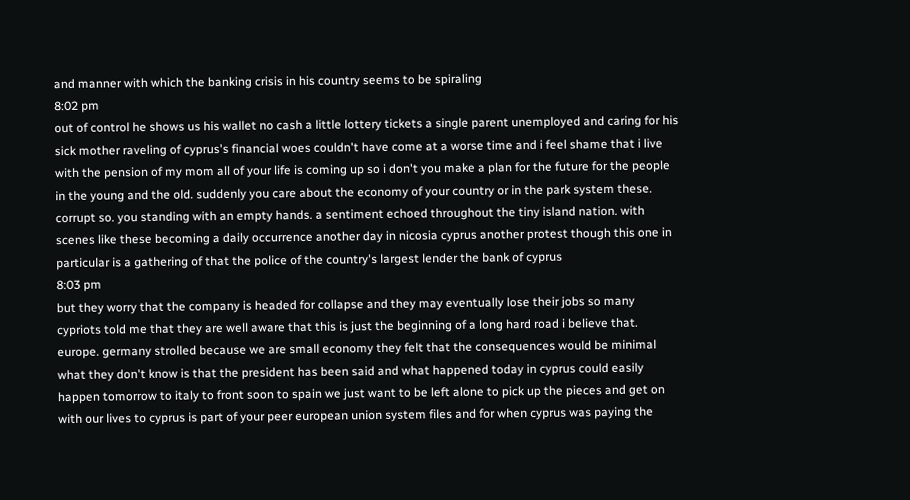and manner with which the banking crisis in his country seems to be spiraling
8:02 pm
out of control he shows us his wallet no cash a little lottery tickets a single parent unemployed and caring for his sick mother raveling of cyprus's financial woes couldn't have come at a worse time and i feel shame that i live with the pension of my mom all of your life is coming up so i don't you make a plan for the future for the people in the young and the old. suddenly you care about the economy of your country or in the park system these. corrupt so. you standing with an empty hands. a sentiment echoed throughout the tiny island nation. with scenes like these becoming a daily occurrence another day in nicosia cyprus another protest though this one in particular is a gathering of that the police of the country's largest lender the bank of cyprus
8:03 pm
but they worry that the company is headed for collapse and they may eventually lose their jobs so many cypriots told me that they are well aware that this is just the beginning of a long hard road i believe that. europe. germany strolled because we are small economy they felt that the consequences would be minimal what they don't know is that the president has been said and what happened today in cyprus could easily happen tomorrow to italy to front soon to spain we just want to be left alone to pick up the pieces and get on with our lives to cyprus is part of your peer european union system files and for when cyprus was paying the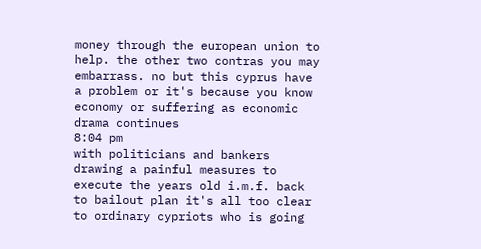money through the european union to help. the other two contras you may embarrass. no but this cyprus have a problem or it's because you know economy or suffering as economic drama continues
8:04 pm
with politicians and bankers drawing a painful measures to execute the years old i.m.f. back to bailout plan it's all too clear to ordinary cypriots who is going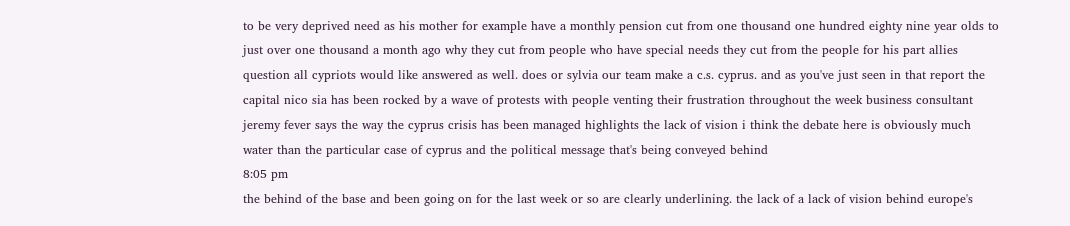to be very deprived need as his mother for example have a monthly pension cut from one thousand one hundred eighty nine year olds to just over one thousand a month ago why they cut from people who have special needs they cut from the people for his part allies question all cypriots would like answered as well. does or sylvia our team make a c.s. cyprus. and as you've just seen in that report the capital nico sia has been rocked by a wave of protests with people venting their frustration throughout the week business consultant jeremy fever says the way the cyprus crisis has been managed highlights the lack of vision i think the debate here is obviously much water than the particular case of cyprus and the political message that's being conveyed behind
8:05 pm
the behind of the base and been going on for the last week or so are clearly underlining. the lack of a lack of vision behind europe's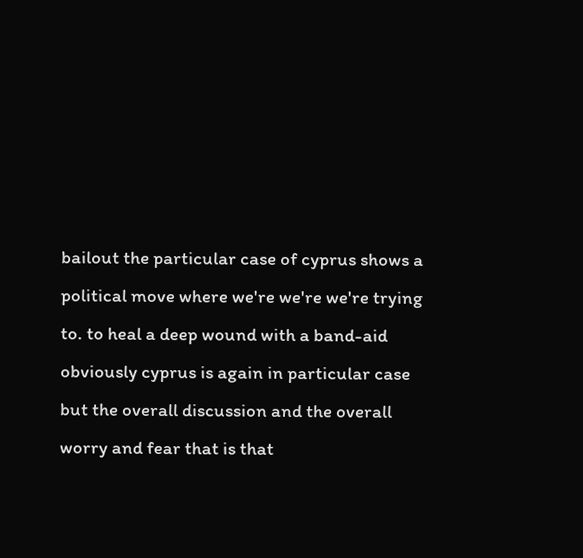bailout the particular case of cyprus shows a political move where we're we're we're trying to. to heal a deep wound with a band-aid obviously cyprus is again in particular case but the overall discussion and the overall worry and fear that is that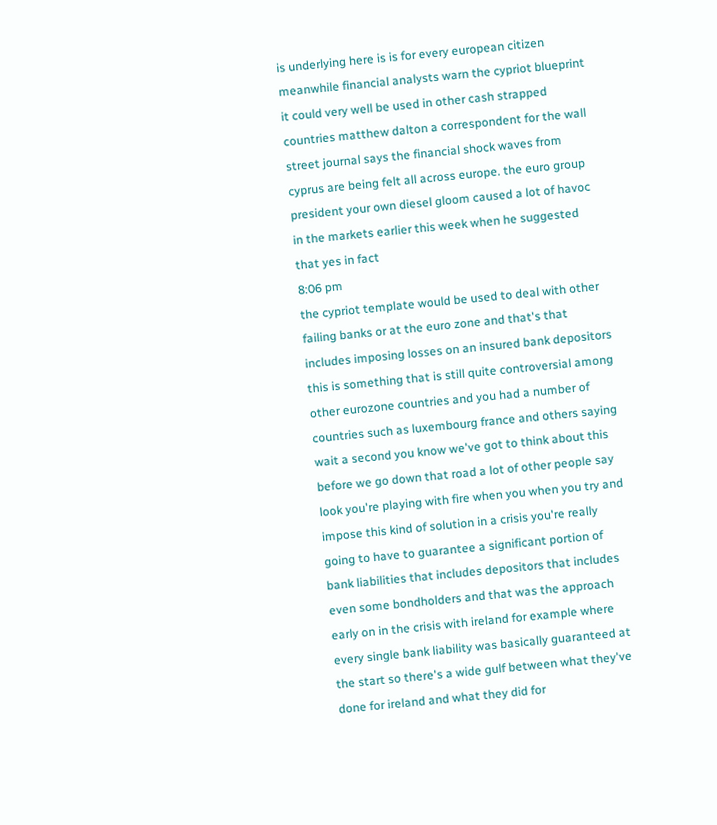is underlying here is is for every european citizen meanwhile financial analysts warn the cypriot blueprint it could very well be used in other cash strapped countries matthew dalton a correspondent for the wall street journal says the financial shock waves from cyprus are being felt all across europe. the euro group president your own diesel gloom caused a lot of havoc in the markets earlier this week when he suggested that yes in fact
8:06 pm
the cypriot template would be used to deal with other failing banks or at the euro zone and that's that includes imposing losses on an insured bank depositors this is something that is still quite controversial among other eurozone countries and you had a number of countries such as luxembourg france and others saying wait a second you know we've got to think about this before we go down that road a lot of other people say look you're playing with fire when you when you try and impose this kind of solution in a crisis you're really going to have to guarantee a significant portion of bank liabilities that includes depositors that includes even some bondholders and that was the approach early on in the crisis with ireland for example where every single bank liability was basically guaranteed at the start so there's a wide gulf between what they've done for ireland and what they did for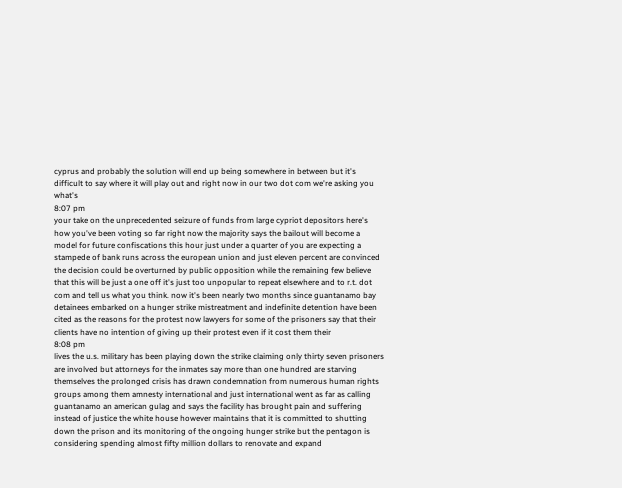cyprus and probably the solution will end up being somewhere in between but it's difficult to say where it will play out and right now in our two dot com we're asking you what's
8:07 pm
your take on the unprecedented seizure of funds from large cypriot depositors here's how you've been voting so far right now the majority says the bailout will become a model for future confiscations this hour just under a quarter of you are expecting a stampede of bank runs across the european union and just eleven percent are convinced the decision could be overturned by public opposition while the remaining few believe that this will be just a one off it's just too unpopular to repeat elsewhere and to r.t. dot com and tell us what you think. now it's been nearly two months since guantanamo bay detainees embarked on a hunger strike mistreatment and indefinite detention have been cited as the reasons for the protest now lawyers for some of the prisoners say that their clients have no intention of giving up their protest even if it cost them their
8:08 pm
lives the u.s. military has been playing down the strike claiming only thirty seven prisoners are involved but attorneys for the inmates say more than one hundred are starving themselves the prolonged crisis has drawn condemnation from numerous human rights groups among them amnesty international and just international went as far as calling guantanamo an american gulag and says the facility has brought pain and suffering instead of justice the white house however maintains that it is committed to shutting down the prison and its monitoring of the ongoing hunger strike but the pentagon is considering spending almost fifty million dollars to renovate and expand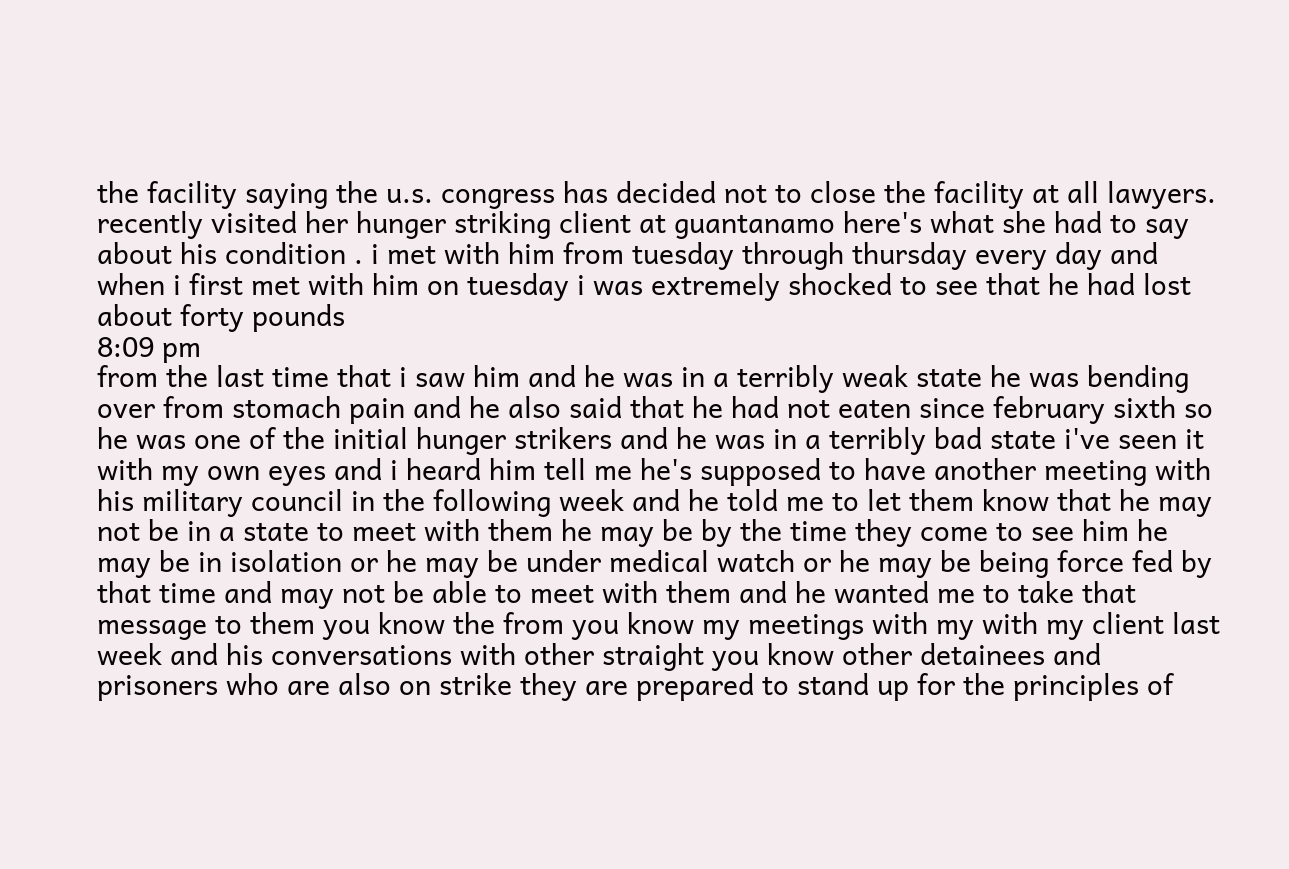the facility saying the u.s. congress has decided not to close the facility at all lawyers. recently visited her hunger striking client at guantanamo here's what she had to say about his condition . i met with him from tuesday through thursday every day and when i first met with him on tuesday i was extremely shocked to see that he had lost about forty pounds
8:09 pm
from the last time that i saw him and he was in a terribly weak state he was bending over from stomach pain and he also said that he had not eaten since february sixth so he was one of the initial hunger strikers and he was in a terribly bad state i've seen it with my own eyes and i heard him tell me he's supposed to have another meeting with his military council in the following week and he told me to let them know that he may not be in a state to meet with them he may be by the time they come to see him he may be in isolation or he may be under medical watch or he may be being force fed by that time and may not be able to meet with them and he wanted me to take that message to them you know the from you know my meetings with my with my client last week and his conversations with other straight you know other detainees and prisoners who are also on strike they are prepared to stand up for the principles of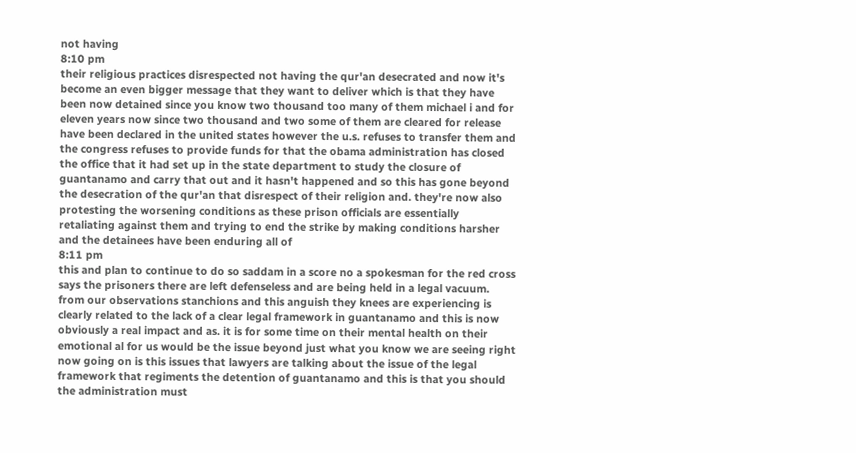not having
8:10 pm
their religious practices disrespected not having the qur'an desecrated and now it's become an even bigger message that they want to deliver which is that they have been now detained since you know two thousand too many of them michael i and for eleven years now since two thousand and two some of them are cleared for release have been declared in the united states however the u.s. refuses to transfer them and the congress refuses to provide funds for that the obama administration has closed the office that it had set up in the state department to study the closure of guantanamo and carry that out and it hasn't happened and so this has gone beyond the desecration of the qur'an that disrespect of their religion and. they're now also protesting the worsening conditions as these prison officials are essentially retaliating against them and trying to end the strike by making conditions harsher and the detainees have been enduring all of
8:11 pm
this and plan to continue to do so saddam in a score no a spokesman for the red cross says the prisoners there are left defenseless and are being held in a legal vacuum. from our observations stanchions and this anguish they knees are experiencing is clearly related to the lack of a clear legal framework in guantanamo and this is now obviously a real impact and as. it is for some time on their mental health on their emotional al for us would be the issue beyond just what you know we are seeing right now going on is this issues that lawyers are talking about the issue of the legal framework that regiments the detention of guantanamo and this is that you should the administration must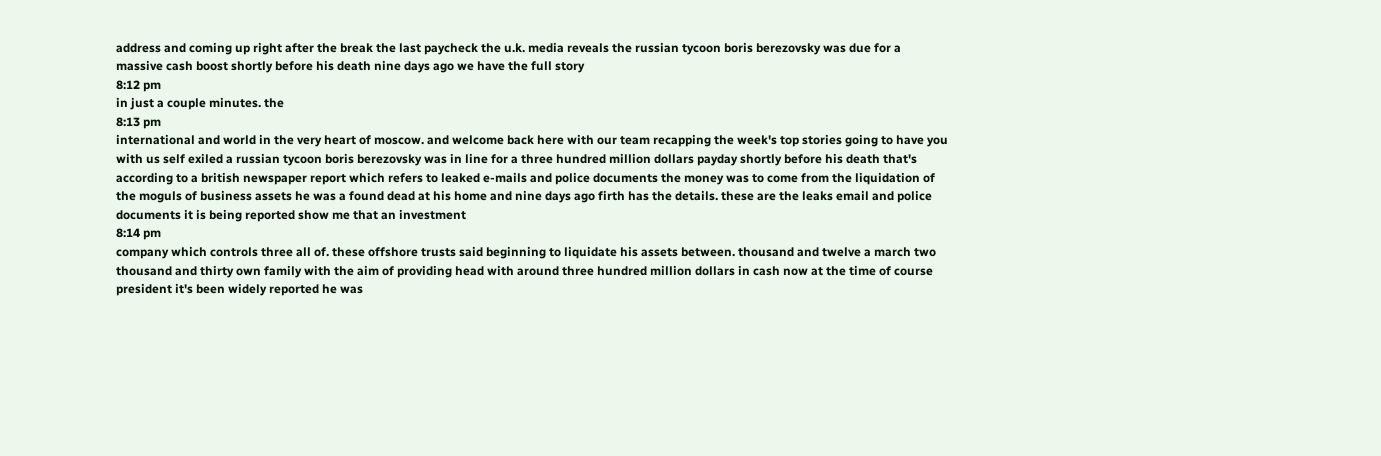address and coming up right after the break the last paycheck the u.k. media reveals the russian tycoon boris berezovsky was due for a massive cash boost shortly before his death nine days ago we have the full story
8:12 pm
in just a couple minutes. the
8:13 pm
international and world in the very heart of moscow. and welcome back here with our team recapping the week's top stories going to have you with us self exiled a russian tycoon boris berezovsky was in line for a three hundred million dollars payday shortly before his death that's according to a british newspaper report which refers to leaked e-mails and police documents the money was to come from the liquidation of the moguls of business assets he was a found dead at his home and nine days ago firth has the details. these are the leaks email and police documents it is being reported show me that an investment
8:14 pm
company which controls three all of. these offshore trusts said beginning to liquidate his assets between. thousand and twelve a march two thousand and thirty own family with the aim of providing head with around three hundred million dollars in cash now at the time of course president it's been widely reported he was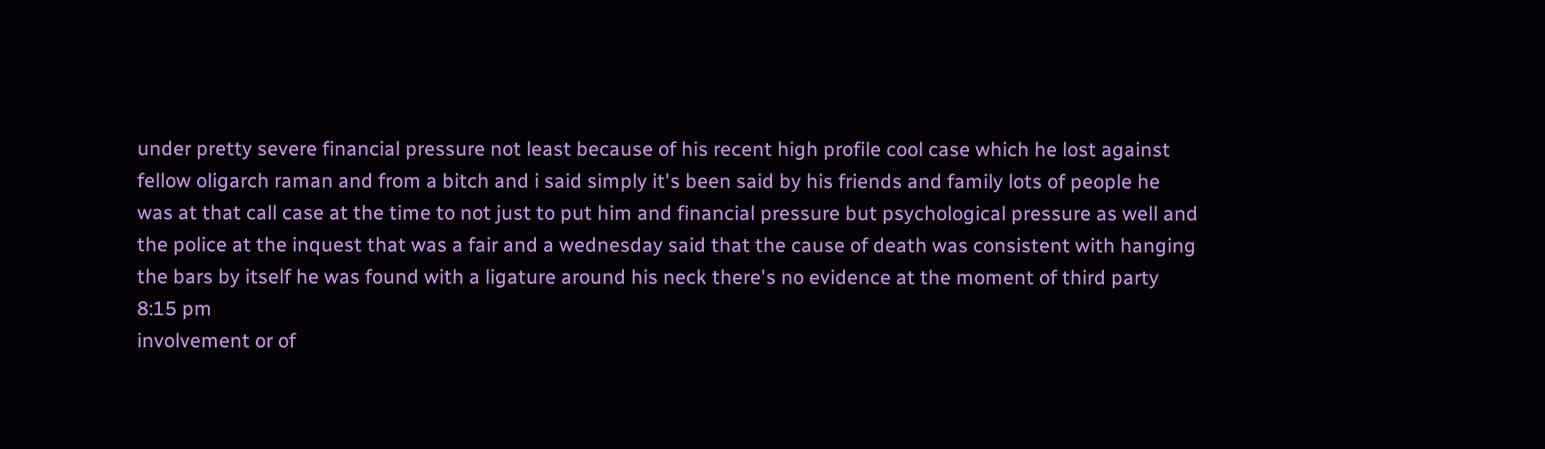under pretty severe financial pressure not least because of his recent high profile cool case which he lost against fellow oligarch raman and from a bitch and i said simply it's been said by his friends and family lots of people he was at that call case at the time to not just to put him and financial pressure but psychological pressure as well and the police at the inquest that was a fair and a wednesday said that the cause of death was consistent with hanging the bars by itself he was found with a ligature around his neck there's no evidence at the moment of third party
8:15 pm
involvement or of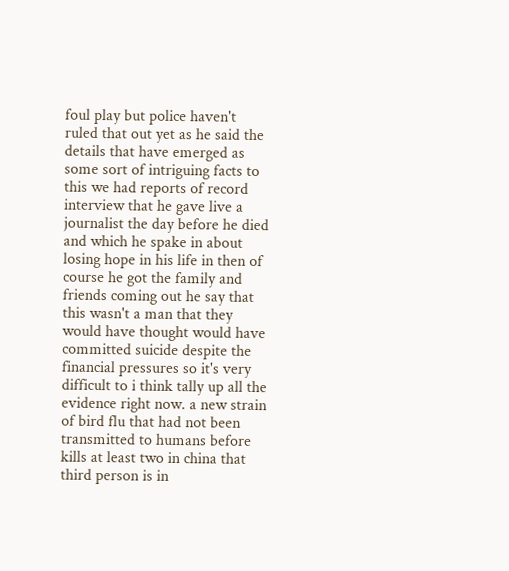foul play but police haven't ruled that out yet as he said the details that have emerged as some sort of intriguing facts to this we had reports of record interview that he gave live a journalist the day before he died and which he spake in about losing hope in his life in then of course he got the family and friends coming out he say that this wasn't a man that they would have thought would have committed suicide despite the financial pressures so it's very difficult to i think tally up all the evidence right now. a new strain of bird flu that had not been transmitted to humans before kills at least two in china that third person is in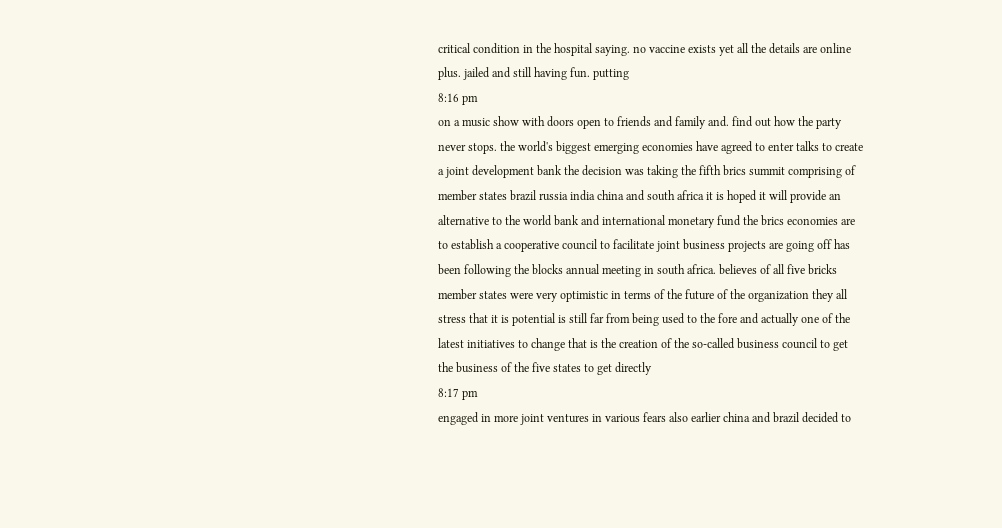critical condition in the hospital saying. no vaccine exists yet all the details are online plus. jailed and still having fun. putting
8:16 pm
on a music show with doors open to friends and family and. find out how the party never stops. the world's biggest emerging economies have agreed to enter talks to create a joint development bank the decision was taking the fifth brics summit comprising of member states brazil russia india china and south africa it is hoped it will provide an alternative to the world bank and international monetary fund the brics economies are to establish a cooperative council to facilitate joint business projects are going off has been following the blocks annual meeting in south africa. believes of all five bricks member states were very optimistic in terms of the future of the organization they all stress that it is potential is still far from being used to the fore and actually one of the latest initiatives to change that is the creation of the so-called business council to get the business of the five states to get directly
8:17 pm
engaged in more joint ventures in various fears also earlier china and brazil decided to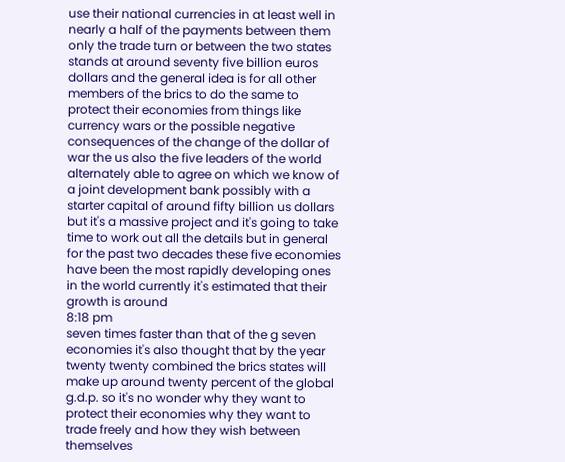use their national currencies in at least well in nearly a half of the payments between them only the trade turn or between the two states stands at around seventy five billion euros dollars and the general idea is for all other members of the brics to do the same to protect their economies from things like currency wars or the possible negative consequences of the change of the dollar of war the us also the five leaders of the world alternately able to agree on which we know of a joint development bank possibly with a starter capital of around fifty billion us dollars but it's a massive project and it's going to take time to work out all the details but in general for the past two decades these five economies have been the most rapidly developing ones in the world currently it's estimated that their growth is around
8:18 pm
seven times faster than that of the g seven economies it's also thought that by the year twenty twenty combined the brics states will make up around twenty percent of the global g.d.p. so it's no wonder why they want to protect their economies why they want to trade freely and how they wish between themselves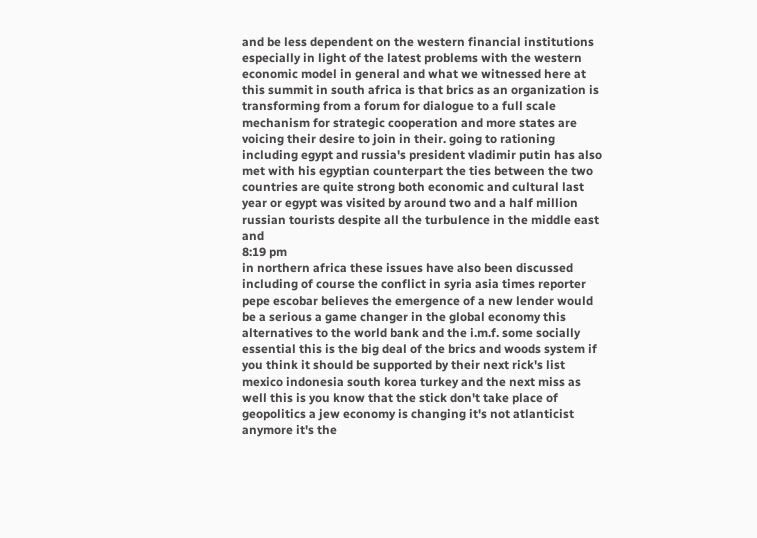and be less dependent on the western financial institutions especially in light of the latest problems with the western economic model in general and what we witnessed here at this summit in south africa is that brics as an organization is transforming from a forum for dialogue to a full scale mechanism for strategic cooperation and more states are voicing their desire to join in their. going to rationing including egypt and russia's president vladimir putin has also met with his egyptian counterpart the ties between the two countries are quite strong both economic and cultural last year or egypt was visited by around two and a half million russian tourists despite all the turbulence in the middle east and
8:19 pm
in northern africa these issues have also been discussed including of course the conflict in syria asia times reporter pepe escobar believes the emergence of a new lender would be a serious a game changer in the global economy this alternatives to the world bank and the i.m.f. some socially essential this is the big deal of the brics and woods system if you think it should be supported by their next rick's list mexico indonesia south korea turkey and the next miss as well this is you know that the stick don't take place of geopolitics a jew economy is changing it's not atlanticist anymore it's the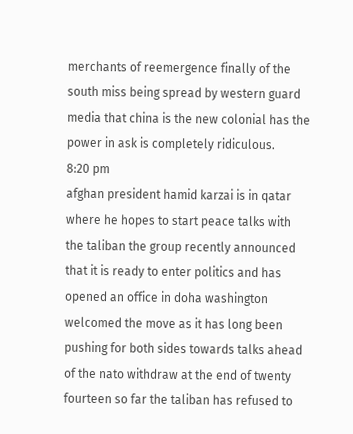merchants of reemergence finally of the south miss being spread by western guard media that china is the new colonial has the power in ask is completely ridiculous.
8:20 pm
afghan president hamid karzai is in qatar where he hopes to start peace talks with the taliban the group recently announced that it is ready to enter politics and has opened an office in doha washington welcomed the move as it has long been pushing for both sides towards talks ahead of the nato withdraw at the end of twenty fourteen so far the taliban has refused to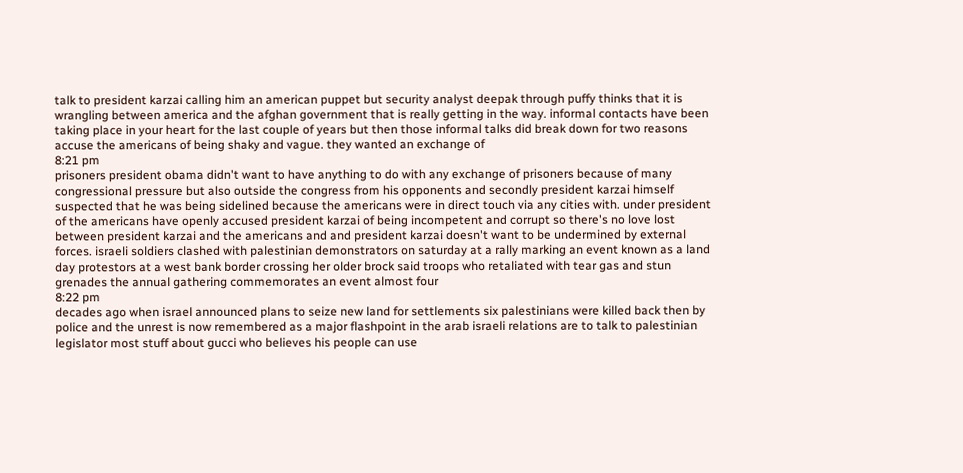talk to president karzai calling him an american puppet but security analyst deepak through puffy thinks that it is wrangling between america and the afghan government that is really getting in the way. informal contacts have been taking place in your heart for the last couple of years but then those informal talks did break down for two reasons accuse the americans of being shaky and vague. they wanted an exchange of
8:21 pm
prisoners president obama didn't want to have anything to do with any exchange of prisoners because of many congressional pressure but also outside the congress from his opponents and secondly president karzai himself suspected that he was being sidelined because the americans were in direct touch via any cities with. under president of the americans have openly accused president karzai of being incompetent and corrupt so there's no love lost between president karzai and the americans and and president karzai doesn't want to be undermined by external forces. israeli soldiers clashed with palestinian demonstrators on saturday at a rally marking an event known as a land day protestors at a west bank border crossing her older brock said troops who retaliated with tear gas and stun grenades the annual gathering commemorates an event almost four
8:22 pm
decades ago when israel announced plans to seize new land for settlements six palestinians were killed back then by police and the unrest is now remembered as a major flashpoint in the arab israeli relations are to talk to palestinian legislator most stuff about gucci who believes his people can use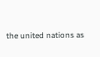the united nations as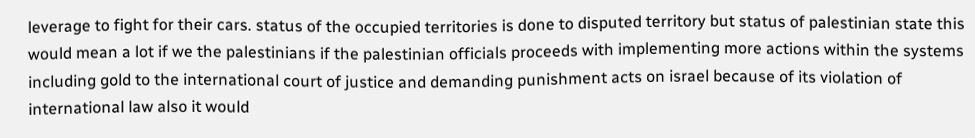leverage to fight for their cars. status of the occupied territories is done to disputed territory but status of palestinian state this would mean a lot if we the palestinians if the palestinian officials proceeds with implementing more actions within the systems including gold to the international court of justice and demanding punishment acts on israel because of its violation of international law also it would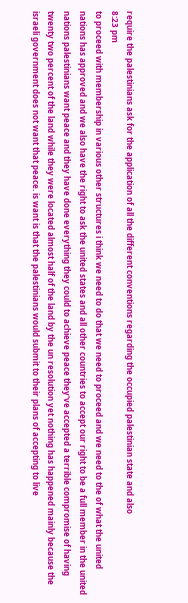require the palestinians ask for the application of all the different conventions regarding the occupied palestinian state and also
8:23 pm
to proceed with membership in various other structures i think we need to do that we need to proceed and we need to the of what the united nations has approved and we also have the right to ask the united states and all other countries to accept our right to be a full member in the united nations palestinians want peace and they have done everything they could to achieve peace they've accepted a terrible compromise of having twenty two percent of the land while they were located almost half of the land by the un resolution yet nothing has happened mainly because the israeli government does not want that peace. is want is that the palestinians would submit to their plans of accepting to live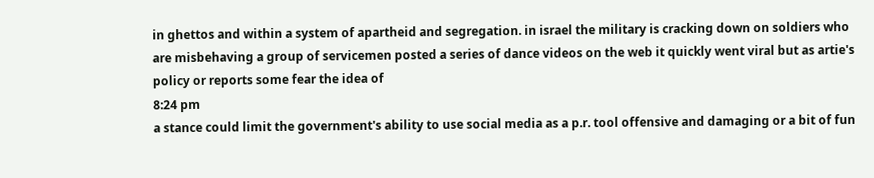in ghettos and within a system of apartheid and segregation. in israel the military is cracking down on soldiers who are misbehaving a group of servicemen posted a series of dance videos on the web it quickly went viral but as artie's policy or reports some fear the idea of
8:24 pm
a stance could limit the government's ability to use social media as a p.r. tool offensive and damaging or a bit of fun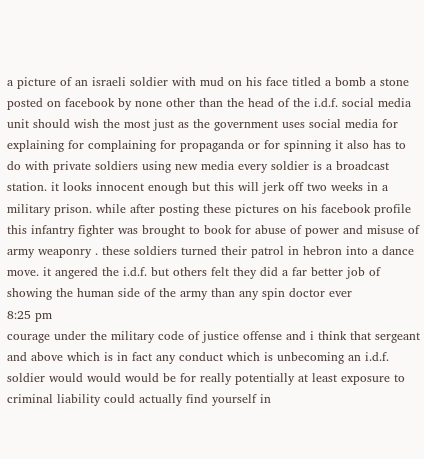a picture of an israeli soldier with mud on his face titled a bomb a stone posted on facebook by none other than the head of the i.d.f. social media unit should wish the most just as the government uses social media for explaining for complaining for propaganda or for spinning it also has to do with private soldiers using new media every soldier is a broadcast station. it looks innocent enough but this will jerk off two weeks in a military prison. while after posting these pictures on his facebook profile this infantry fighter was brought to book for abuse of power and misuse of army weaponry . these soldiers turned their patrol in hebron into a dance move. it angered the i.d.f. but others felt they did a far better job of showing the human side of the army than any spin doctor ever
8:25 pm
courage under the military code of justice offense and i think that sergeant and above which is in fact any conduct which is unbecoming an i.d.f. soldier would would would be for really potentially at least exposure to criminal liability could actually find yourself in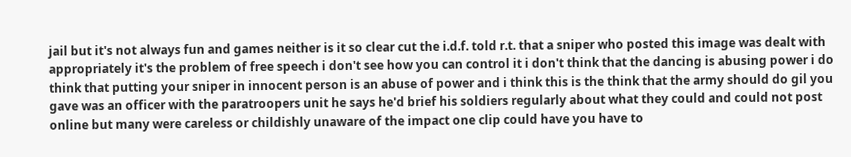jail but it's not always fun and games neither is it so clear cut the i.d.f. told r.t. that a sniper who posted this image was dealt with appropriately it's the problem of free speech i don't see how you can control it i don't think that the dancing is abusing power i do think that putting your sniper in innocent person is an abuse of power and i think this is the think that the army should do gil you gave was an officer with the paratroopers unit he says he'd brief his soldiers regularly about what they could and could not post online but many were careless or childishly unaware of the impact one clip could have you have to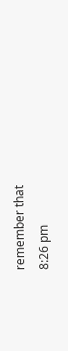remember that
8:26 pm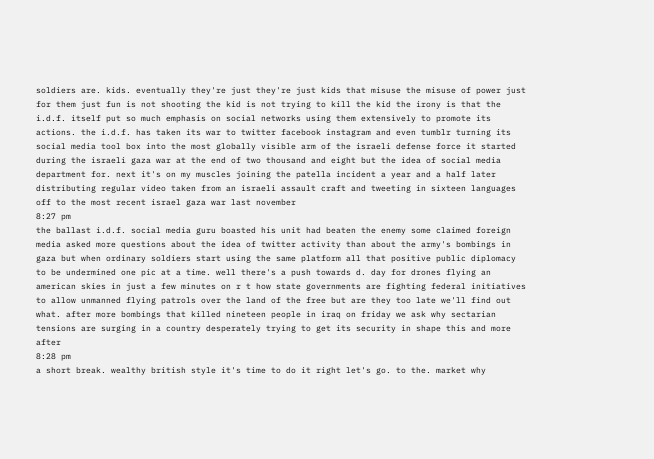soldiers are. kids. eventually they're just they're just kids that misuse the misuse of power just for them just fun is not shooting the kid is not trying to kill the kid the irony is that the i.d.f. itself put so much emphasis on social networks using them extensively to promote its actions. the i.d.f. has taken its war to twitter facebook instagram and even tumblr turning its social media tool box into the most globally visible arm of the israeli defense force it started during the israeli gaza war at the end of two thousand and eight but the idea of social media department for. next it's on my muscles joining the patella incident a year and a half later distributing regular video taken from an israeli assault craft and tweeting in sixteen languages off to the most recent israel gaza war last november
8:27 pm
the ballast i.d.f. social media guru boasted his unit had beaten the enemy some claimed foreign media asked more questions about the idea of twitter activity than about the army's bombings in gaza but when ordinary soldiers start using the same platform all that positive public diplomacy to be undermined one pic at a time. well there's a push towards d. day for drones flying an american skies in just a few minutes on r t how state governments are fighting federal initiatives to allow unmanned flying patrols over the land of the free but are they too late we'll find out what. after more bombings that killed nineteen people in iraq on friday we ask why sectarian tensions are surging in a country desperately trying to get its security in shape this and more after
8:28 pm
a short break. wealthy british style it's time to do it right let's go. to the. market why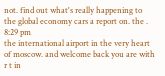not. find out what's really happening to the global economy cars a report on. the .
8:29 pm
the international airport in the very heart of moscow. and welcome back you are with r t in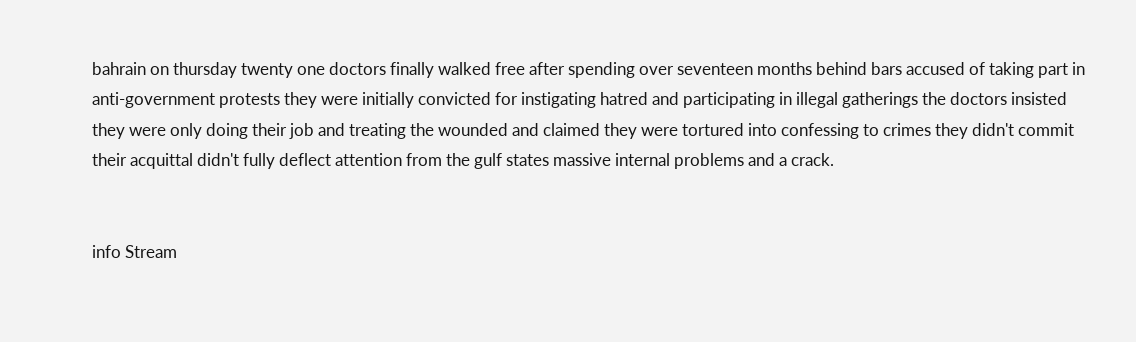bahrain on thursday twenty one doctors finally walked free after spending over seventeen months behind bars accused of taking part in anti-government protests they were initially convicted for instigating hatred and participating in illegal gatherings the doctors insisted they were only doing their job and treating the wounded and claimed they were tortured into confessing to crimes they didn't commit their acquittal didn't fully deflect attention from the gulf states massive internal problems and a crack.


info Stream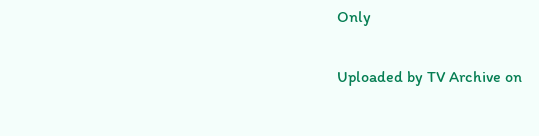Only

Uploaded by TV Archive on